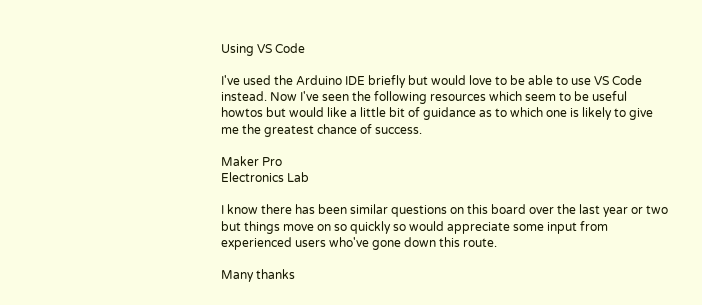Using VS Code

I've used the Arduino IDE briefly but would love to be able to use VS Code instead. Now I've seen the following resources which seem to be useful howtos but would like a little bit of guidance as to which one is likely to give me the greatest chance of success.

Maker Pro
Electronics Lab

I know there has been similar questions on this board over the last year or two but things move on so quickly so would appreciate some input from experienced users who've gone down this route.

Many thanks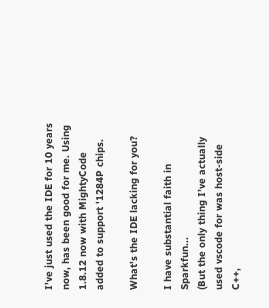I've just used the IDE for 10 years now, has been good for me. Using 1.8.12 now with MightyCode added to support '1284P chips.

What's the IDE lacking for you?

I have substantial faith in Sparkfun...
(But the only thing I’ve actually used vscode for was host-side C++,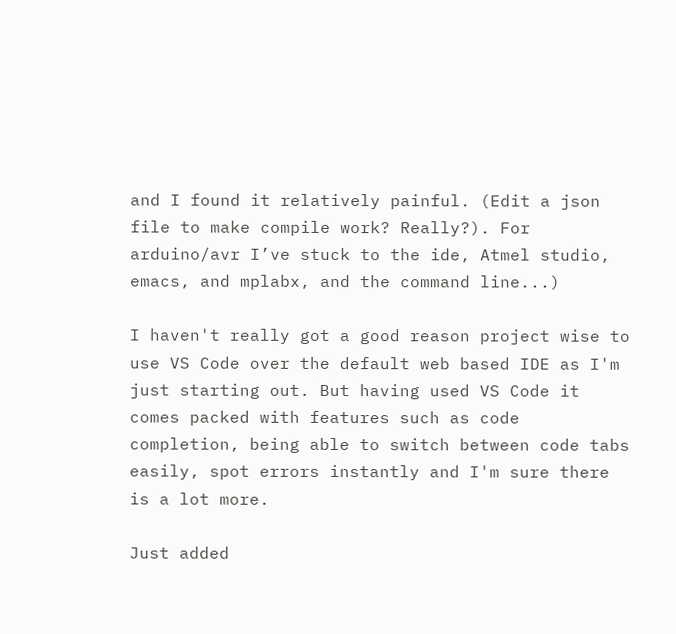and I found it relatively painful. (Edit a json file to make compile work? Really?). For arduino/avr I’ve stuck to the ide, Atmel studio, emacs, and mplabx, and the command line...)

I haven't really got a good reason project wise to use VS Code over the default web based IDE as I'm just starting out. But having used VS Code it comes packed with features such as code completion, being able to switch between code tabs easily, spot errors instantly and I'm sure there is a lot more.

Just added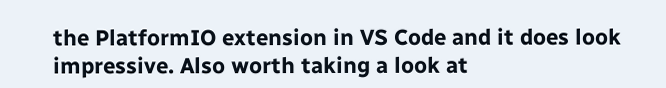the PlatformIO extension in VS Code and it does look impressive. Also worth taking a look at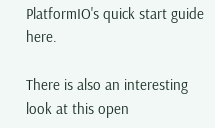PlatformIO's quick start guide here.

There is also an interesting look at this open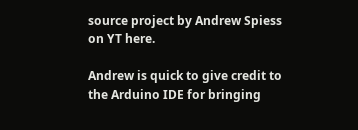source project by Andrew Spiess on YT here.

Andrew is quick to give credit to the Arduino IDE for bringing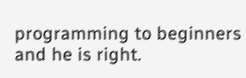programming to beginners and he is right.